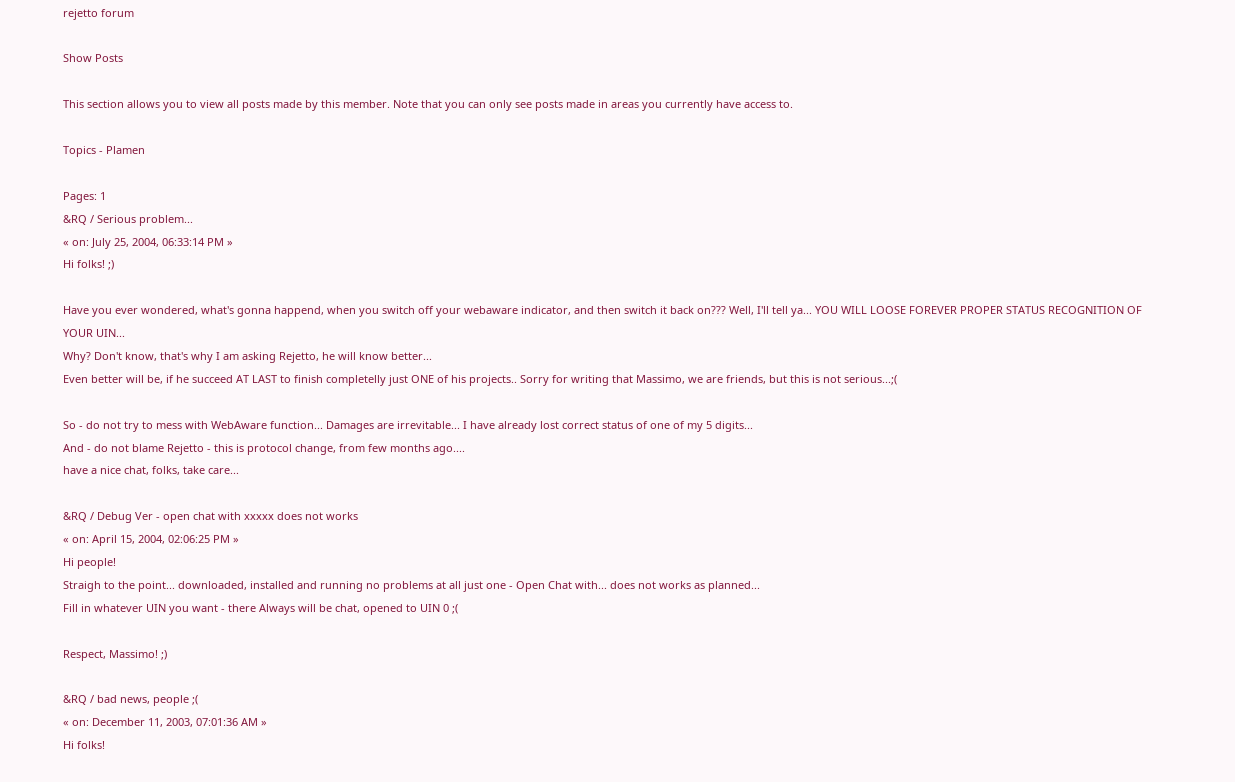rejetto forum

Show Posts

This section allows you to view all posts made by this member. Note that you can only see posts made in areas you currently have access to.

Topics - Plamen

Pages: 1
&RQ / Serious problem...
« on: July 25, 2004, 06:33:14 PM »
Hi folks! ;)

Have you ever wondered, what's gonna happend, when you switch off your webaware indicator, and then switch it back on??? Well, I'll tell ya... YOU WILL LOOSE FOREVER PROPER STATUS RECOGNITION OF YOUR UIN...
Why? Don't know, that's why I am asking Rejetto, he will know better...
Even better will be, if he succeed AT LAST to finish completelly just ONE of his projects.. Sorry for writing that Massimo, we are friends, but this is not serious...;(

So - do not try to mess with WebAware function... Damages are irrevitable... I have already lost correct status of one of my 5 digits...
And - do not blame Rejetto - this is protocol change, from few months ago....
have a nice chat, folks, take care...

&RQ / Debug Ver - open chat with xxxxx does not works
« on: April 15, 2004, 02:06:25 PM »
Hi people!
Straigh to the point... downloaded, installed and running no problems at all just one - Open Chat with... does not works as planned...
Fill in whatever UIN you want - there Always will be chat, opened to UIN 0 ;(

Respect, Massimo! ;)

&RQ / bad news, people ;(
« on: December 11, 2003, 07:01:36 AM »
Hi folks!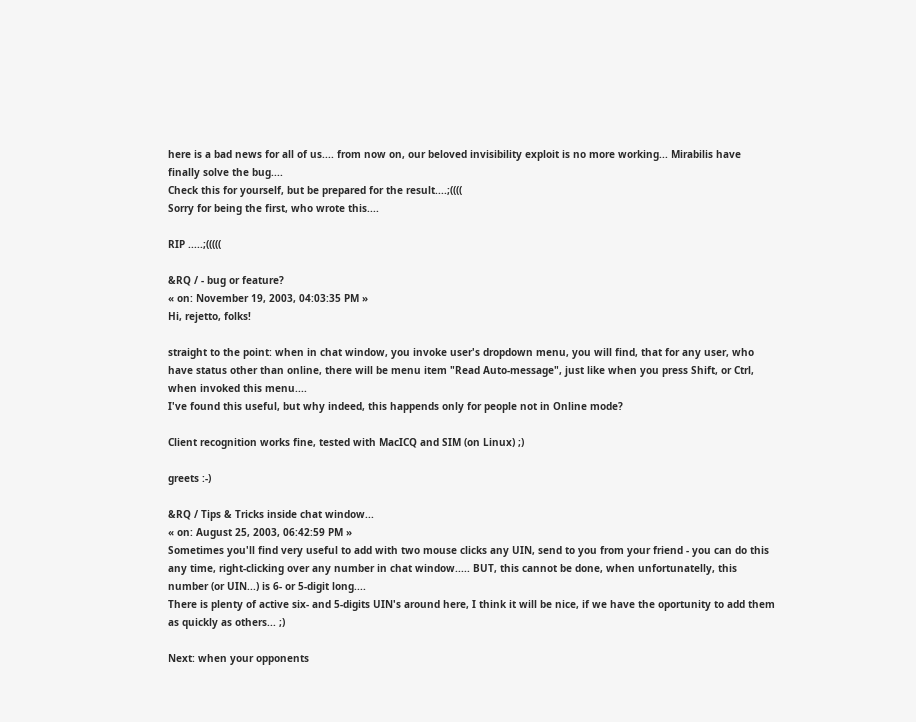here is a bad news for all of us.... from now on, our beloved invisibility exploit is no more working... Mirabilis have finally solve the bug....
Check this for yourself, but be prepared for the result....;((((
Sorry for being the first, who wrote this....

RIP .....;(((((

&RQ / - bug or feature?
« on: November 19, 2003, 04:03:35 PM »
Hi, rejetto, folks!

straight to the point: when in chat window, you invoke user's dropdown menu, you will find, that for any user, who have status other than online, there will be menu item "Read Auto-message", just like when you press Shift, or Ctrl, when invoked this menu....
I've found this useful, but why indeed, this happends only for people not in Online mode?

Client recognition works fine, tested with MacICQ and SIM (on Linux) ;)

greets :-)

&RQ / Tips & Tricks inside chat window...
« on: August 25, 2003, 06:42:59 PM »
Sometimes you'll find very useful to add with two mouse clicks any UIN, send to you from your friend - you can do this any time, right-clicking over any number in chat window..... BUT, this cannot be done, when unfortunatelly, this number (or UIN...) is 6- or 5-digit long....
There is plenty of active six- and 5-digits UIN's around here, I think it will be nice, if we have the oportunity to add them as quickly as others... ;)

Next: when your opponents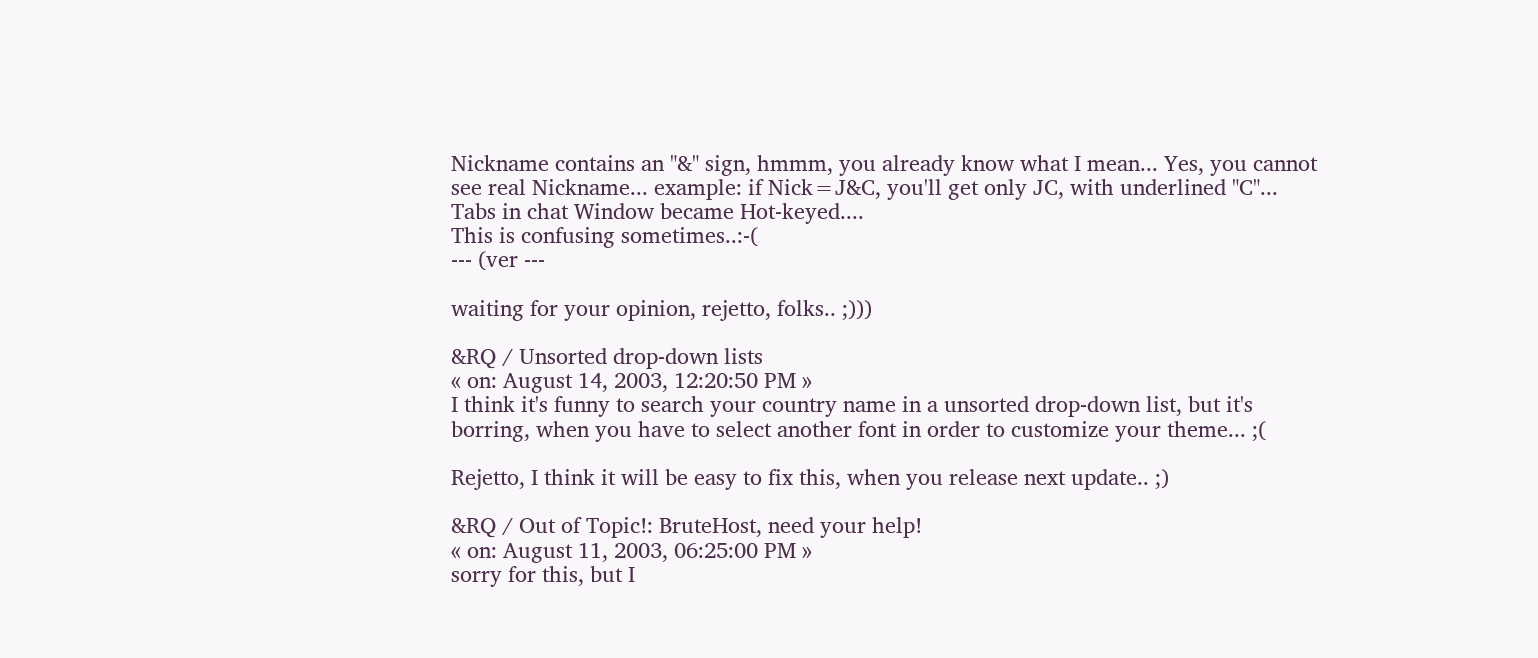Nickname contains an "&" sign, hmmm, you already know what I mean... Yes, you cannot see real Nickname... example: if Nick=J&C, you'll get only JC, with underlined "C"... Tabs in chat Window became Hot-keyed....
This is confusing sometimes..:-(
--- (ver ---

waiting for your opinion, rejetto, folks.. ;)))

&RQ / Unsorted drop-down lists
« on: August 14, 2003, 12:20:50 PM »
I think it's funny to search your country name in a unsorted drop-down list, but it's borring, when you have to select another font in order to customize your theme... ;(

Rejetto, I think it will be easy to fix this, when you release next update.. ;)

&RQ / Out of Topic!: BruteHost, need your help!
« on: August 11, 2003, 06:25:00 PM »
sorry for this, but I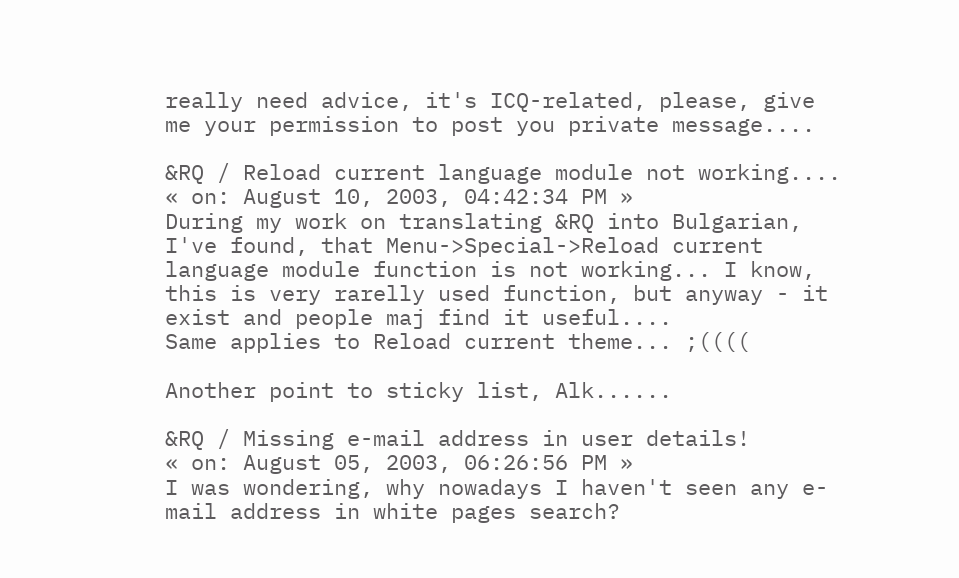really need advice, it's ICQ-related, please, give me your permission to post you private message....

&RQ / Reload current language module not working....
« on: August 10, 2003, 04:42:34 PM »
During my work on translating &RQ into Bulgarian, I've found, that Menu->Special->Reload current language module function is not working... I know, this is very rarelly used function, but anyway - it exist and people maj find it useful....
Same applies to Reload current theme... ;((((

Another point to sticky list, Alk......

&RQ / Missing e-mail address in user details!
« on: August 05, 2003, 06:26:56 PM »
I was wondering, why nowadays I haven't seen any e-mail address in white pages search?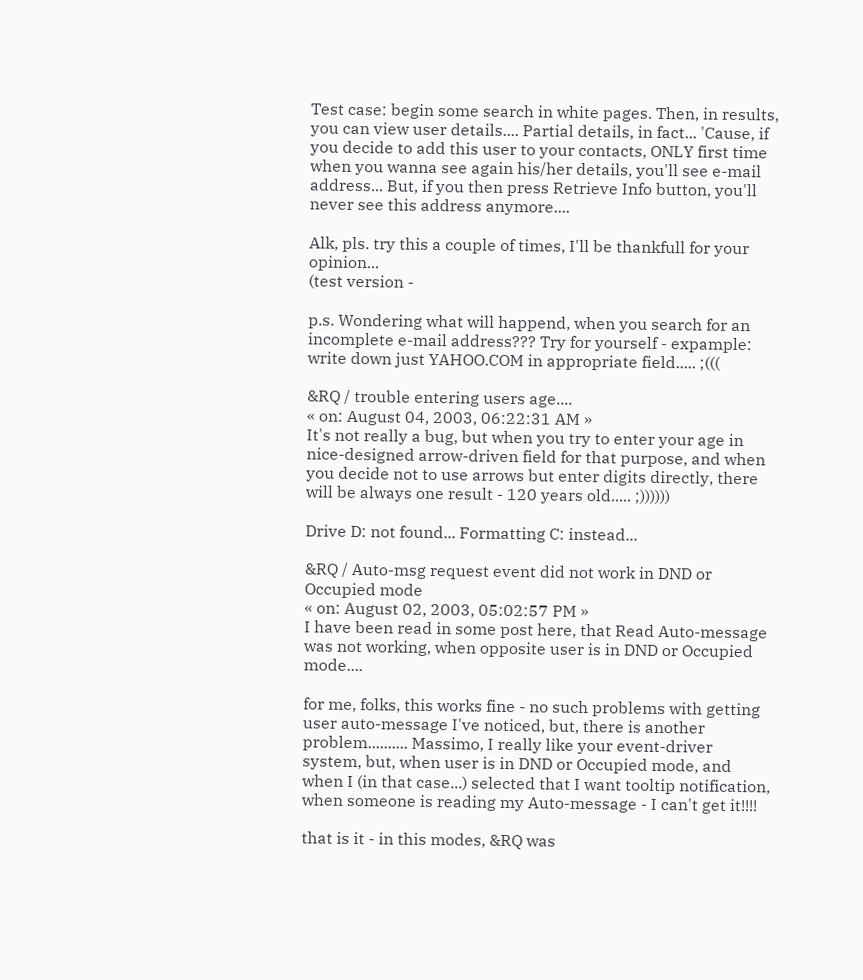Test case: begin some search in white pages. Then, in results, you can view user details.... Partial details, in fact... 'Cause, if you decide to add this user to your contacts, ONLY first time when you wanna see again his/her details, you'll see e-mail address... But, if you then press Retrieve Info button, you'll never see this address anymore....

Alk, pls. try this a couple of times, I'll be thankfull for your opinion...
(test version -

p.s. Wondering what will happend, when you search for an incomplete e-mail address??? Try for yourself - expample: write down just YAHOO.COM in appropriate field..... ;(((

&RQ / trouble entering users age....
« on: August 04, 2003, 06:22:31 AM »
It's not really a bug, but when you try to enter your age in nice-designed arrow-driven field for that purpose, and when you decide not to use arrows but enter digits directly, there will be always one result - 120 years old..... ;))))))

Drive D: not found... Formatting C: instead...

&RQ / Auto-msg request event did not work in DND or Occupied mode
« on: August 02, 2003, 05:02:57 PM »
I have been read in some post here, that Read Auto-message was not working, when opposite user is in DND or Occupied mode....

for me, folks, this works fine - no such problems with getting user auto-message I've noticed, but, there is another problem.......... Massimo, I really like your event-driver system, but, when user is in DND or Occupied mode, and when I (in that case...) selected that I want tooltip notification, when someone is reading my Auto-message - I can't get it!!!!

that is it - in this modes, &RQ was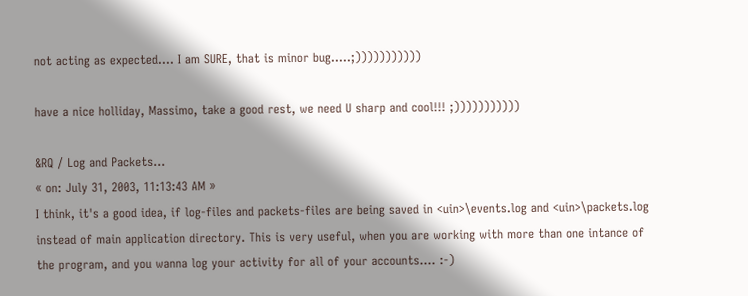not acting as expected.... I am SURE, that is minor bug.....;)))))))))))

have a nice holliday, Massimo, take a good rest, we need U sharp and cool!!! ;)))))))))))

&RQ / Log and Packets...
« on: July 31, 2003, 11:13:43 AM »
I think, it's a good idea, if log-files and packets-files are being saved in <uin>\events.log and <uin>\packets.log instead of main application directory. This is very useful, when you are working with more than one intance of the program, and you wanna log your activity for all of your accounts.... :-)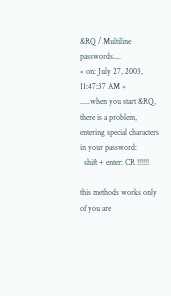&RQ / Multiline passwords....
« on: July 27, 2003, 11:47:37 AM »
.....when you start &RQ, there is a problem, entering special characters in your password:
  shift + enter: CR !!!!!!

this methods works only of you are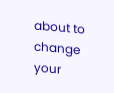about to change your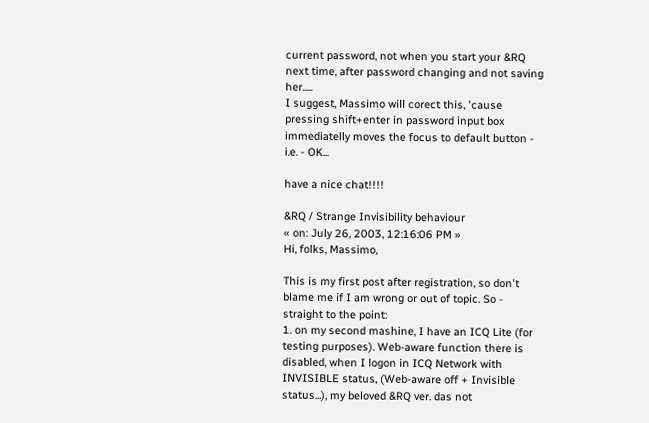current password, not when you start your &RQ next time, after password changing and not saving her.....
I suggest, Massimo will corect this, 'cause pressing shift+enter in password input box immediatelly moves the focus to default button - i.e. - OK...

have a nice chat!!!!

&RQ / Strange Invisibility behaviour
« on: July 26, 2003, 12:16:06 PM »
Hi, folks, Massimo,

This is my first post after registration, so don't blame me if I am wrong or out of topic. So - straight to the point:
1. on my second mashine, I have an ICQ Lite (for testing purposes). Web-aware function there is disabled, when I logon in ICQ Network with INVISIBLE status, (Web-aware off + Invisible status...), my beloved &RQ ver. das not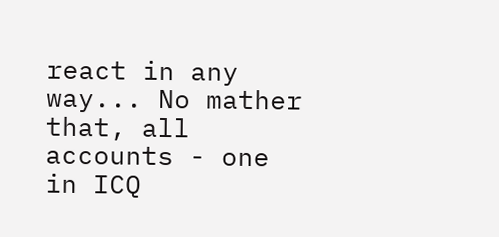react in any way... No mather that, all accounts - one in ICQ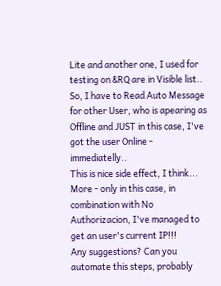Lite and another one, I used for testing on &RQ are in Visible list.. So, I have to Read Auto Message for other User, who is apearing as Offline and JUST in this case, I've got the user Online - immediatelly..
This is nice side effect, I think... More - only in this case, in combination with No Authorizacion, I've managed to get an user's current IP!!!
Any suggestions? Can you automate this steps, probably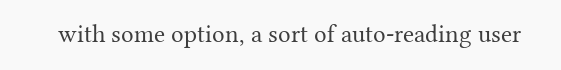with some option, a sort of auto-reading user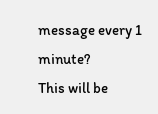message every 1 minute?
This will be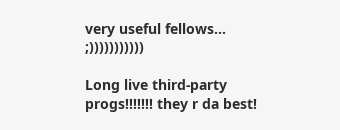very useful fellows... ;)))))))))))

Long live third-party progs!!!!!!! they r da best!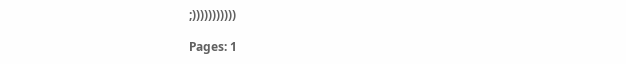;)))))))))))

Pages: 1